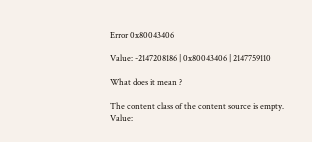Error 0x80043406

Value: -2147208186 | 0x80043406 | 2147759110

What does it mean ?

The content class of the content source is empty.
Value: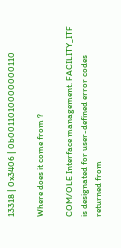13318 | 0x3406 | 0b0011010000000110

Where does it come from ?

COM/OLE Interface management. FACILITY_ITF is designated for user-defined error codes returned from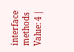interface methods
Value: 4 |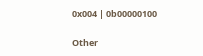0x004 | 0b00000100

Other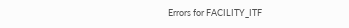Errors for FACILITY_ITF